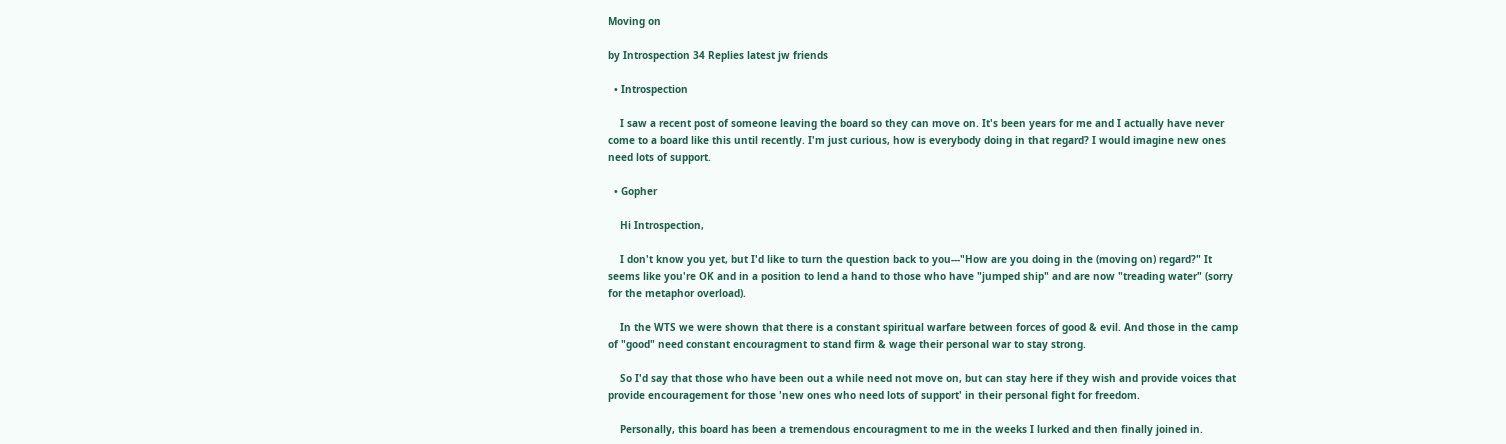Moving on

by Introspection 34 Replies latest jw friends

  • Introspection

    I saw a recent post of someone leaving the board so they can move on. It's been years for me and I actually have never come to a board like this until recently. I'm just curious, how is everybody doing in that regard? I would imagine new ones need lots of support.

  • Gopher

    Hi Introspection,

    I don't know you yet, but I'd like to turn the question back to you---"How are you doing in the (moving on) regard?" It seems like you're OK and in a position to lend a hand to those who have "jumped ship" and are now "treading water" (sorry for the metaphor overload).

    In the WTS we were shown that there is a constant spiritual warfare between forces of good & evil. And those in the camp of "good" need constant encouragment to stand firm & wage their personal war to stay strong.

    So I'd say that those who have been out a while need not move on, but can stay here if they wish and provide voices that provide encouragement for those 'new ones who need lots of support' in their personal fight for freedom.

    Personally, this board has been a tremendous encouragment to me in the weeks I lurked and then finally joined in.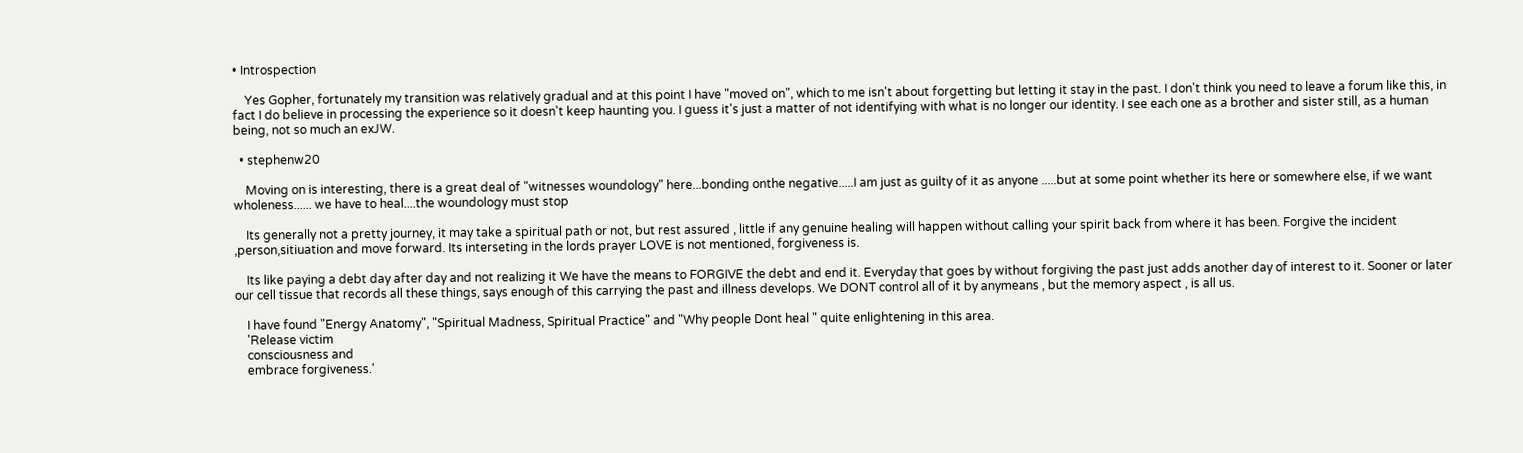• Introspection

    Yes Gopher, fortunately my transition was relatively gradual and at this point I have "moved on", which to me isn't about forgetting but letting it stay in the past. I don't think you need to leave a forum like this, in fact I do believe in processing the experience so it doesn't keep haunting you. I guess it's just a matter of not identifying with what is no longer our identity. I see each one as a brother and sister still, as a human being, not so much an exJW.

  • stephenw20

    Moving on is interesting, there is a great deal of "witnesses woundology" here...bonding onthe negative.....I am just as guilty of it as anyone .....but at some point whether its here or somewhere else, if we want wholeness...... we have to heal....the woundology must stop

    Its generally not a pretty journey, it may take a spiritual path or not, but rest assured , little if any genuine healing will happen without calling your spirit back from where it has been. Forgive the incident ,person,sitiuation and move forward. Its interseting in the lords prayer LOVE is not mentioned, forgiveness is.

    Its like paying a debt day after day and not realizing it We have the means to FORGIVE the debt and end it. Everyday that goes by without forgiving the past just adds another day of interest to it. Sooner or later our cell tissue that records all these things, says enough of this carrying the past and illness develops. We DONT control all of it by anymeans , but the memory aspect , is all us.

    I have found "Energy Anatomy", "Spiritual Madness, Spiritual Practice" and "Why people Dont heal " quite enlightening in this area.
    'Release victim
    consciousness and
    embrace forgiveness.'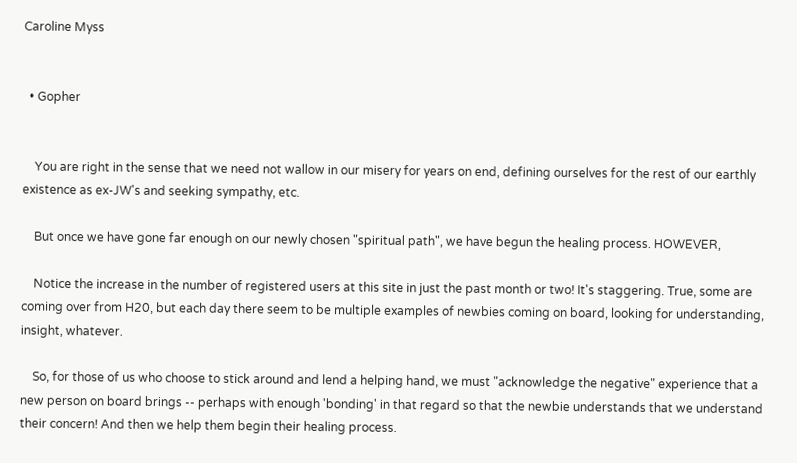Caroline Myss


  • Gopher


    You are right in the sense that we need not wallow in our misery for years on end, defining ourselves for the rest of our earthly existence as ex-JW's and seeking sympathy, etc.

    But once we have gone far enough on our newly chosen "spiritual path", we have begun the healing process. HOWEVER,

    Notice the increase in the number of registered users at this site in just the past month or two! It's staggering. True, some are coming over from H20, but each day there seem to be multiple examples of newbies coming on board, looking for understanding, insight, whatever.

    So, for those of us who choose to stick around and lend a helping hand, we must "acknowledge the negative" experience that a new person on board brings -- perhaps with enough 'bonding' in that regard so that the newbie understands that we understand their concern! And then we help them begin their healing process.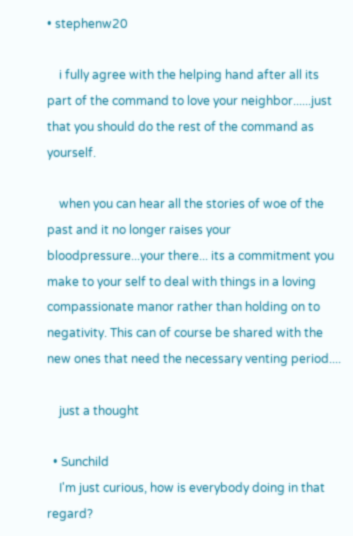• stephenw20

    i fully agree with the helping hand after all its part of the command to love your neighbor......just that you should do the rest of the command as yourself.

    when you can hear all the stories of woe of the past and it no longer raises your bloodpressure...your there... its a commitment you make to your self to deal with things in a loving compassionate manor rather than holding on to negativity. This can of course be shared with the new ones that need the necessary venting period....

    just a thought

  • Sunchild
    I'm just curious, how is everybody doing in that regard?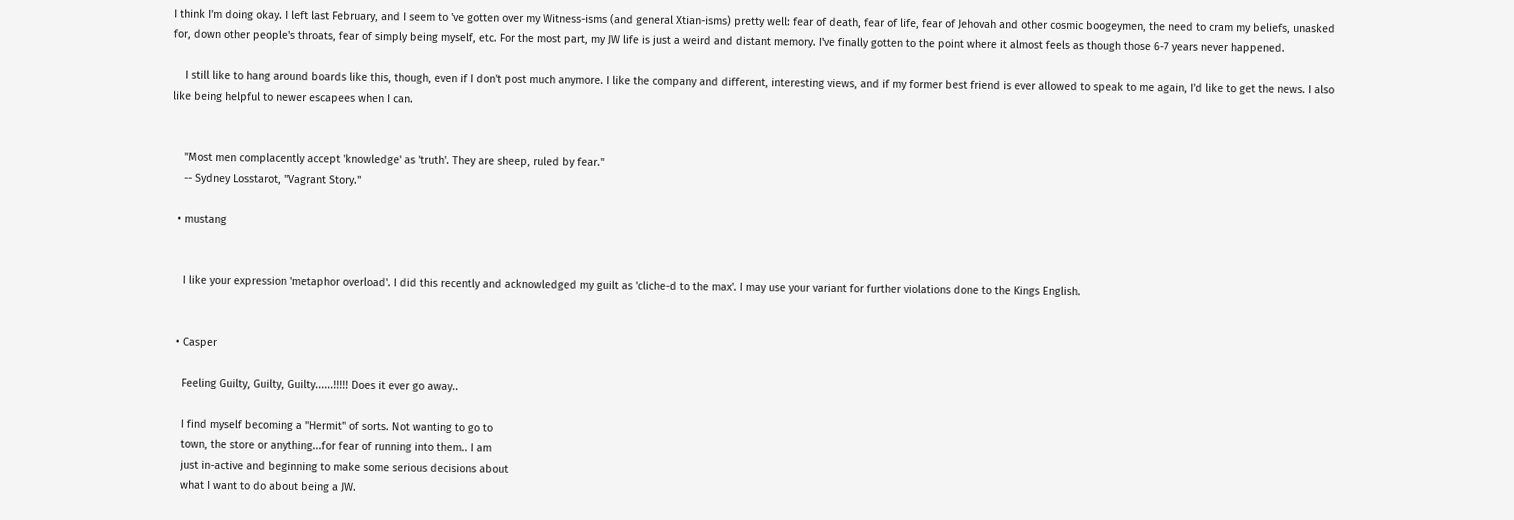I think I'm doing okay. I left last February, and I seem to 've gotten over my Witness-isms (and general Xtian-isms) pretty well: fear of death, fear of life, fear of Jehovah and other cosmic boogeymen, the need to cram my beliefs, unasked for, down other people's throats, fear of simply being myself, etc. For the most part, my JW life is just a weird and distant memory. I've finally gotten to the point where it almost feels as though those 6-7 years never happened.

    I still like to hang around boards like this, though, even if I don't post much anymore. I like the company and different, interesting views, and if my former best friend is ever allowed to speak to me again, I'd like to get the news. I also like being helpful to newer escapees when I can.


    "Most men complacently accept 'knowledge' as 'truth'. They are sheep, ruled by fear."
    -- Sydney Losstarot, "Vagrant Story."

  • mustang


    I like your expression 'metaphor overload'. I did this recently and acknowledged my guilt as 'cliche-d to the max'. I may use your variant for further violations done to the Kings English.


  • Casper

    Feeling Guilty, Guilty, Guilty......!!!!! Does it ever go away..

    I find myself becoming a "Hermit" of sorts. Not wanting to go to
    town, the store or anything...for fear of running into them.. I am
    just in-active and beginning to make some serious decisions about
    what I want to do about being a JW.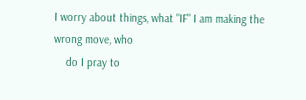I worry about things, what "IF" I am making the wrong move, who
    do I pray to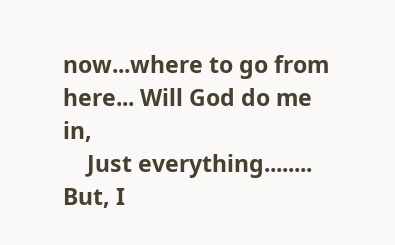now...where to go from here... Will God do me in,
    Just everything........ But, I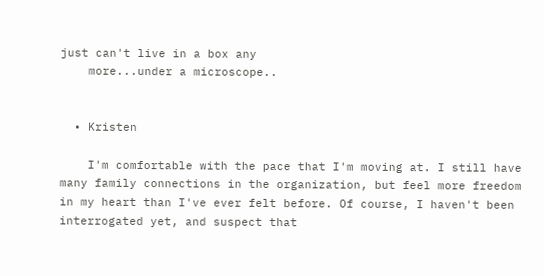just can't live in a box any
    more...under a microscope..


  • Kristen

    I'm comfortable with the pace that I'm moving at. I still have many family connections in the organization, but feel more freedom in my heart than I've ever felt before. Of course, I haven't been interrogated yet, and suspect that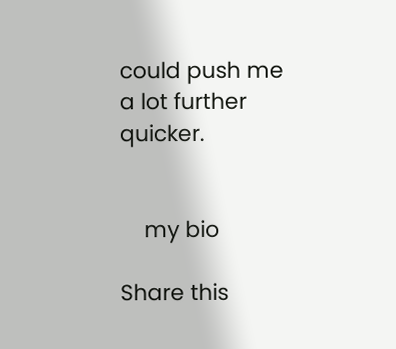could push me a lot further quicker.


    my bio

Share this